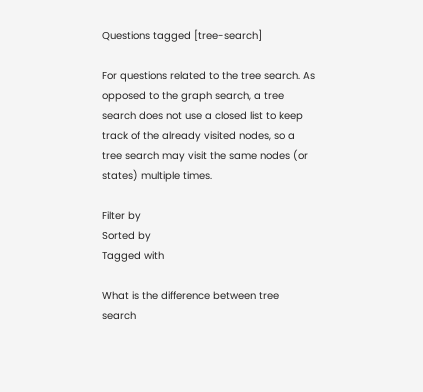Questions tagged [tree-search]

For questions related to the tree search. As opposed to the graph search, a tree search does not use a closed list to keep track of the already visited nodes, so a tree search may visit the same nodes (or states) multiple times.

Filter by
Sorted by
Tagged with

What is the difference between tree search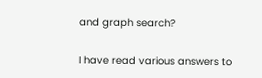and graph search?

I have read various answers to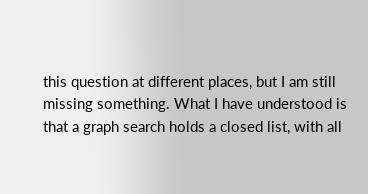this question at different places, but I am still missing something. What I have understood is that a graph search holds a closed list, with all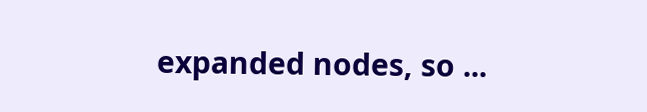expanded nodes, so ...